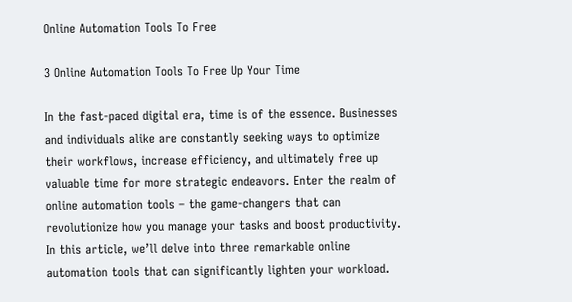Online Automation Tools To Free

3 Online Automation Tools To Free Up Your Time

In the fast-paced digital era, time is of the essence. Businesses and individuals alike are constantly seeking ways to optimize their workflows, increase efficiency, and ultimately free up valuable time for more strategic endeavors. Enter the realm of online automation tools – the game-changers that can revolutionize how you manage your tasks and boost productivity. In this article, we’ll delve into three remarkable online automation tools that can significantly lighten your workload.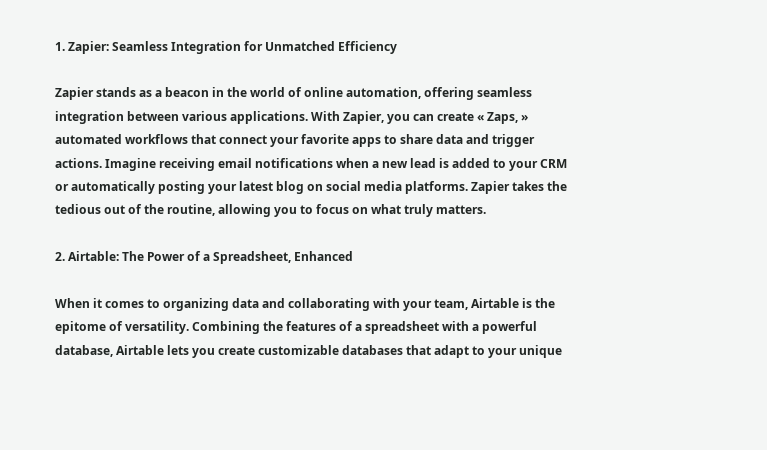1. Zapier: Seamless Integration for Unmatched Efficiency

Zapier stands as a beacon in the world of online automation, offering seamless integration between various applications. With Zapier, you can create « Zaps, » automated workflows that connect your favorite apps to share data and trigger actions. Imagine receiving email notifications when a new lead is added to your CRM or automatically posting your latest blog on social media platforms. Zapier takes the tedious out of the routine, allowing you to focus on what truly matters.

2. Airtable: The Power of a Spreadsheet, Enhanced

When it comes to organizing data and collaborating with your team, Airtable is the epitome of versatility. Combining the features of a spreadsheet with a powerful database, Airtable lets you create customizable databases that adapt to your unique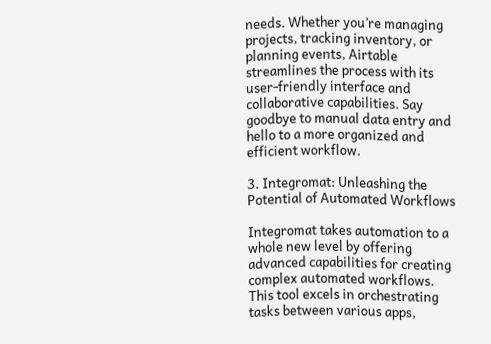needs. Whether you’re managing projects, tracking inventory, or planning events, Airtable streamlines the process with its user-friendly interface and collaborative capabilities. Say goodbye to manual data entry and hello to a more organized and efficient workflow.

3. Integromat: Unleashing the Potential of Automated Workflows

Integromat takes automation to a whole new level by offering advanced capabilities for creating complex automated workflows. This tool excels in orchestrating tasks between various apps,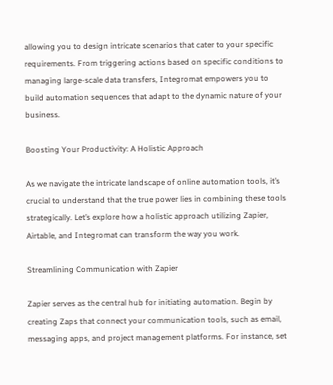allowing you to design intricate scenarios that cater to your specific requirements. From triggering actions based on specific conditions to managing large-scale data transfers, Integromat empowers you to build automation sequences that adapt to the dynamic nature of your business.

Boosting Your Productivity: A Holistic Approach

As we navigate the intricate landscape of online automation tools, it’s crucial to understand that the true power lies in combining these tools strategically. Let’s explore how a holistic approach utilizing Zapier, Airtable, and Integromat can transform the way you work.

Streamlining Communication with Zapier

Zapier serves as the central hub for initiating automation. Begin by creating Zaps that connect your communication tools, such as email, messaging apps, and project management platforms. For instance, set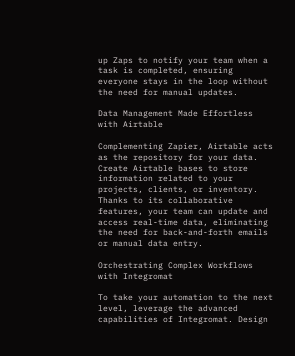up Zaps to notify your team when a task is completed, ensuring everyone stays in the loop without the need for manual updates.

Data Management Made Effortless with Airtable

Complementing Zapier, Airtable acts as the repository for your data. Create Airtable bases to store information related to your projects, clients, or inventory. Thanks to its collaborative features, your team can update and access real-time data, eliminating the need for back-and-forth emails or manual data entry.

Orchestrating Complex Workflows with Integromat

To take your automation to the next level, leverage the advanced capabilities of Integromat. Design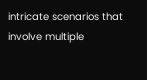intricate scenarios that involve multiple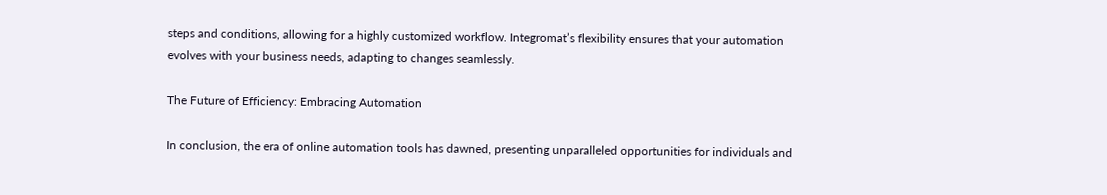steps and conditions, allowing for a highly customized workflow. Integromat’s flexibility ensures that your automation evolves with your business needs, adapting to changes seamlessly.

The Future of Efficiency: Embracing Automation

In conclusion, the era of online automation tools has dawned, presenting unparalleled opportunities for individuals and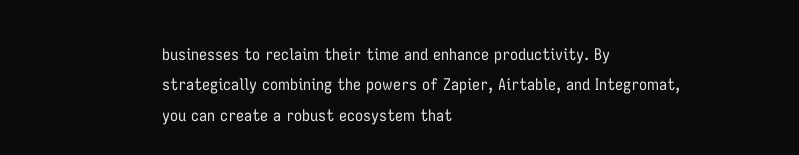businesses to reclaim their time and enhance productivity. By strategically combining the powers of Zapier, Airtable, and Integromat, you can create a robust ecosystem that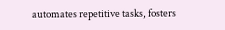automates repetitive tasks, fosters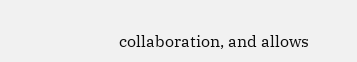collaboration, and allows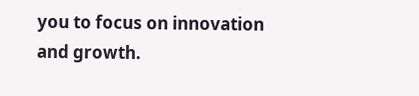you to focus on innovation and growth.